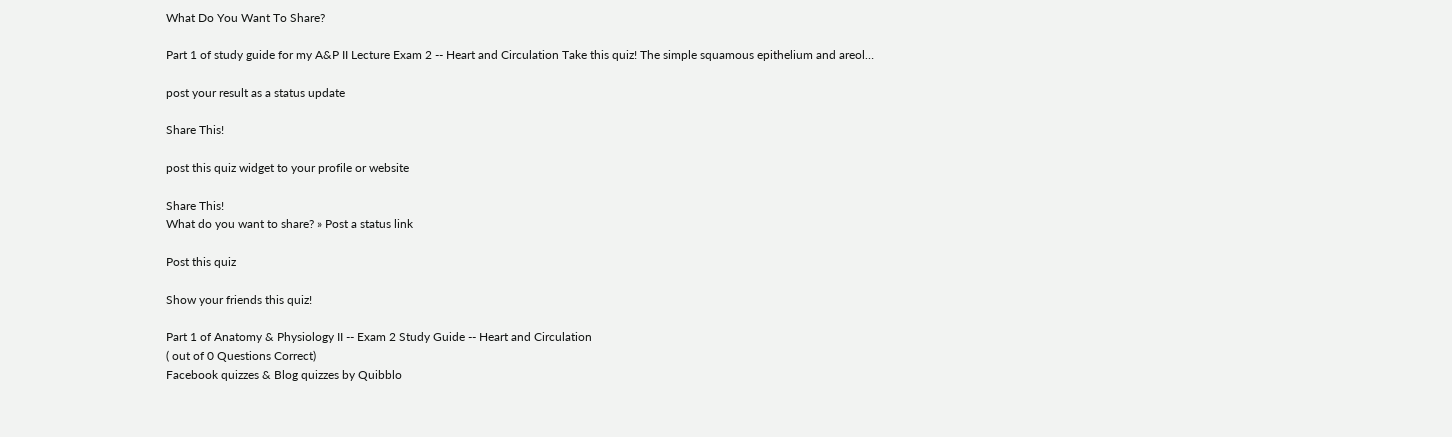What Do You Want To Share?

Part 1 of study guide for my A&P II Lecture Exam 2 -- Heart and Circulation Take this quiz! The simple squamous epithelium and areol…

post your result as a status update

Share This!

post this quiz widget to your profile or website

Share This!
What do you want to share? » Post a status link

Post this quiz

Show your friends this quiz!

Part 1 of Anatomy & Physiology II -- Exam 2 Study Guide -- Heart and Circulation
( out of 0 Questions Correct)
Facebook quizzes & Blog quizzes by Quibblo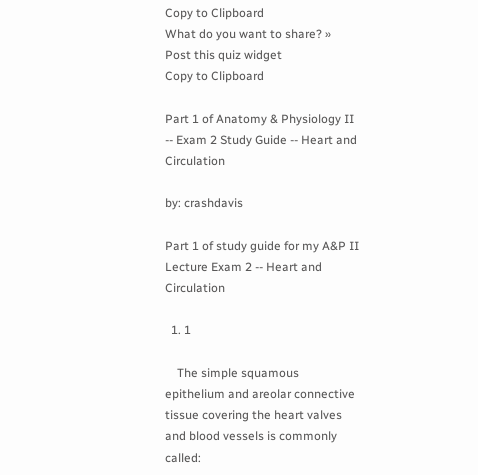Copy to Clipboard
What do you want to share? » Post this quiz widget
Copy to Clipboard

Part 1 of Anatomy & Physiology II -- Exam 2 Study Guide -- Heart and Circulation

by: crashdavis

Part 1 of study guide for my A&P II Lecture Exam 2 -- Heart and Circulation

  1. 1

    The simple squamous epithelium and areolar connective tissue covering the heart valves and blood vessels is commonly called: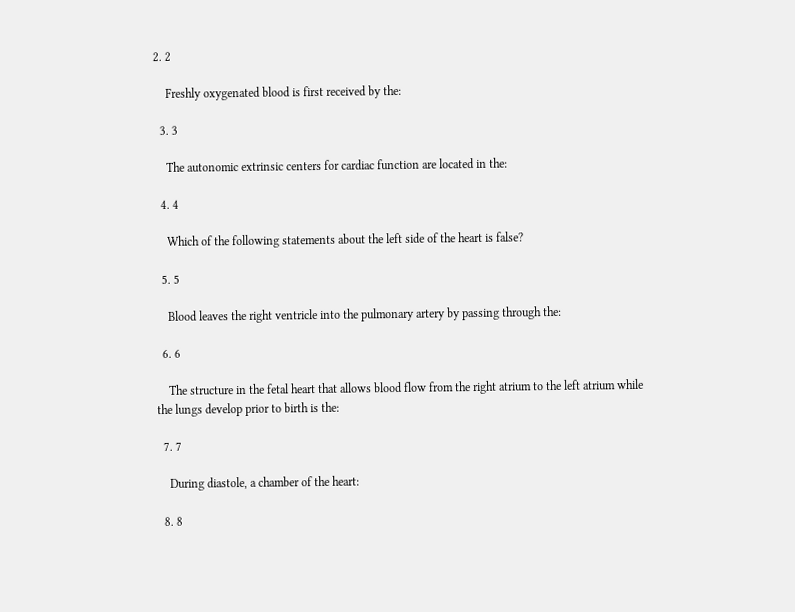2. 2

    Freshly oxygenated blood is first received by the:

  3. 3

    The autonomic extrinsic centers for cardiac function are located in the:

  4. 4

    Which of the following statements about the left side of the heart is false?

  5. 5

    Blood leaves the right ventricle into the pulmonary artery by passing through the:

  6. 6

    The structure in the fetal heart that allows blood flow from the right atrium to the left atrium while the lungs develop prior to birth is the:

  7. 7

    During diastole, a chamber of the heart:

  8. 8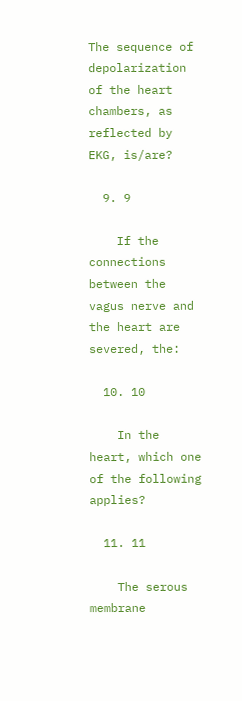The sequence of depolarization of the heart chambers, as reflected by EKG, is/are?

  9. 9

    If the connections between the vagus nerve and the heart are severed, the:

  10. 10

    In the heart, which one of the following applies?

  11. 11

    The serous membrane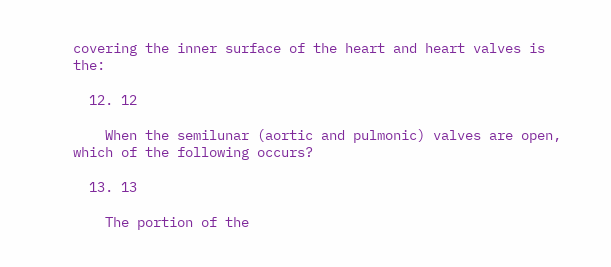covering the inner surface of the heart and heart valves is the:

  12. 12

    When the semilunar (aortic and pulmonic) valves are open, which of the following occurs?

  13. 13

    The portion of the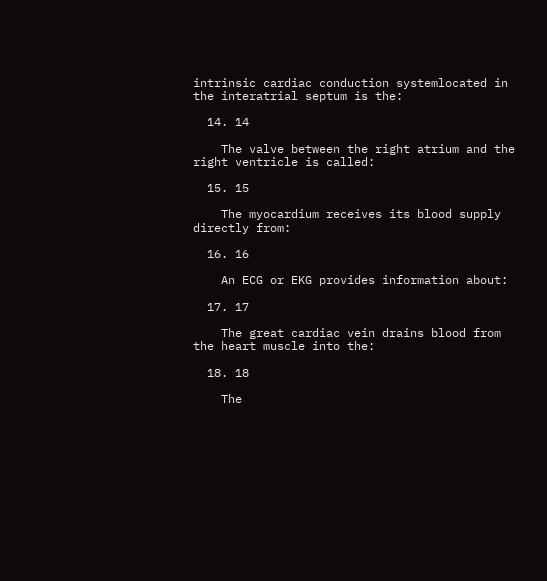intrinsic cardiac conduction systemlocated in the interatrial septum is the:

  14. 14

    The valve between the right atrium and the right ventricle is called:

  15. 15

    The myocardium receives its blood supply directly from:

  16. 16

    An ECG or EKG provides information about:

  17. 17

    The great cardiac vein drains blood from the heart muscle into the:

  18. 18

    The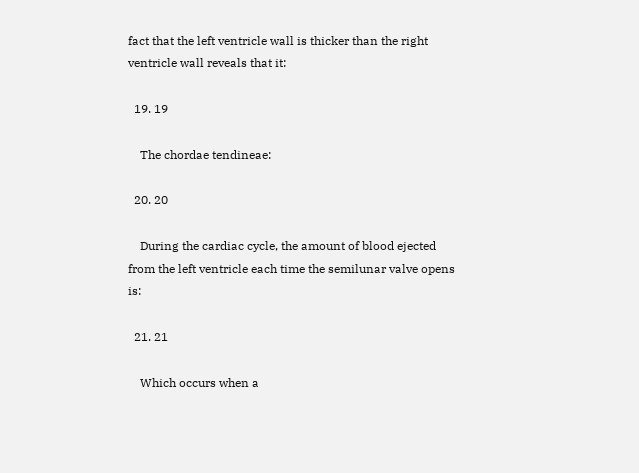fact that the left ventricle wall is thicker than the right ventricle wall reveals that it:

  19. 19

    The chordae tendineae:

  20. 20

    During the cardiac cycle, the amount of blood ejected from the left ventricle each time the semilunar valve opens is:

  21. 21

    Which occurs when a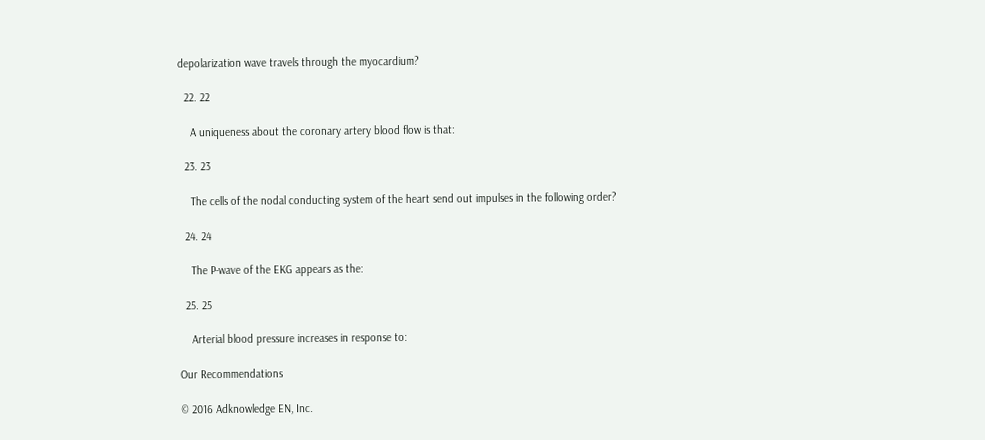depolarization wave travels through the myocardium?

  22. 22

    A uniqueness about the coronary artery blood flow is that:

  23. 23

    The cells of the nodal conducting system of the heart send out impulses in the following order?

  24. 24

    The P-wave of the EKG appears as the:

  25. 25

    Arterial blood pressure increases in response to:

Our Recommendations

© 2016 Adknowledge EN, Inc.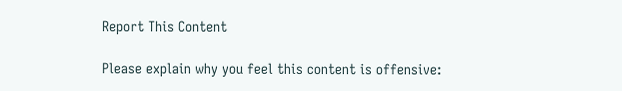Report This Content

Please explain why you feel this content is offensive: